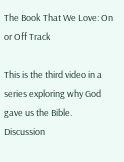The Book That We Love: On or Off Track

This is the third video in a series exploring why God gave us the Bible. Discussion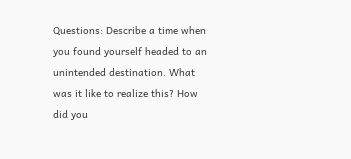Questions: Describe a time when you found yourself headed to an unintended destination. What was it like to realize this? How did you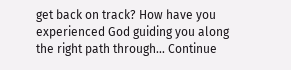get back on track? How have you experienced God guiding you along the right path through... Continue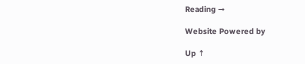Reading →

Website Powered by

Up ↑